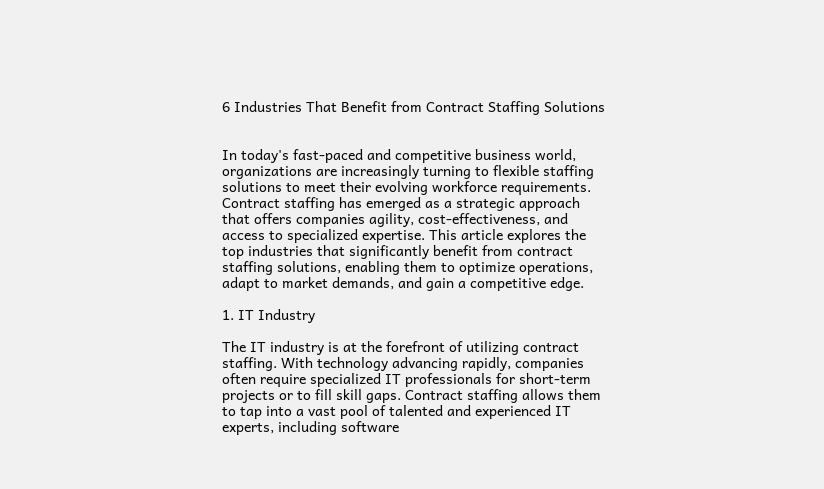6 Industries That Benefit from Contract Staffing Solutions


In today's fast-paced and competitive business world, organizations are increasingly turning to flexible staffing solutions to meet their evolving workforce requirements. Contract staffing has emerged as a strategic approach that offers companies agility, cost-effectiveness, and access to specialized expertise. This article explores the top industries that significantly benefit from contract staffing solutions, enabling them to optimize operations, adapt to market demands, and gain a competitive edge.

1. IT Industry

The IT industry is at the forefront of utilizing contract staffing. With technology advancing rapidly, companies often require specialized IT professionals for short-term projects or to fill skill gaps. Contract staffing allows them to tap into a vast pool of talented and experienced IT experts, including software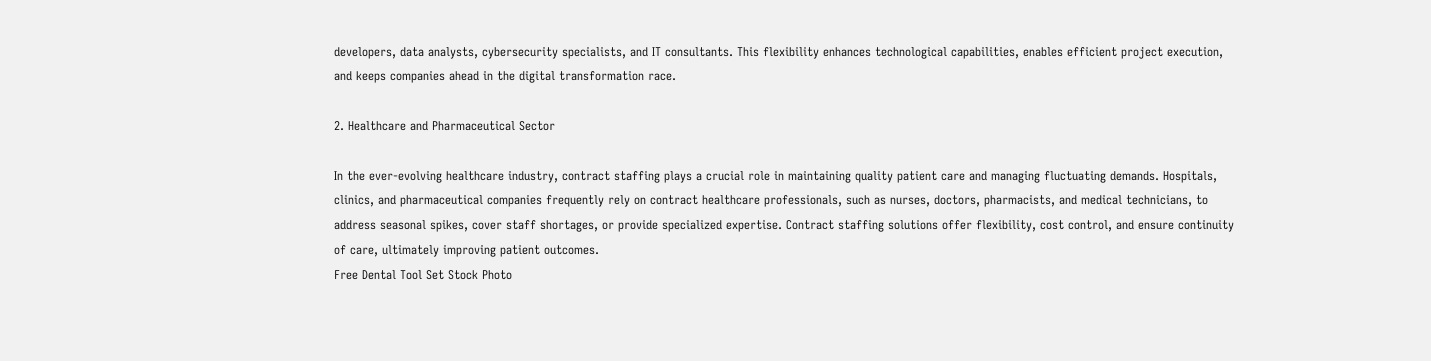developers, data analysts, cybersecurity specialists, and IT consultants. This flexibility enhances technological capabilities, enables efficient project execution, and keeps companies ahead in the digital transformation race.

2. Healthcare and Pharmaceutical Sector

In the ever-evolving healthcare industry, contract staffing plays a crucial role in maintaining quality patient care and managing fluctuating demands. Hospitals, clinics, and pharmaceutical companies frequently rely on contract healthcare professionals, such as nurses, doctors, pharmacists, and medical technicians, to address seasonal spikes, cover staff shortages, or provide specialized expertise. Contract staffing solutions offer flexibility, cost control, and ensure continuity of care, ultimately improving patient outcomes.
Free Dental Tool Set Stock Photo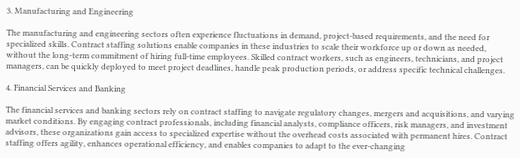3. Manufacturing and Engineering

The manufacturing and engineering sectors often experience fluctuations in demand, project-based requirements, and the need for specialized skills. Contract staffing solutions enable companies in these industries to scale their workforce up or down as needed, without the long-term commitment of hiring full-time employees. Skilled contract workers, such as engineers, technicians, and project managers, can be quickly deployed to meet project deadlines, handle peak production periods, or address specific technical challenges.

4. Financial Services and Banking

The financial services and banking sectors rely on contract staffing to navigate regulatory changes, mergers and acquisitions, and varying market conditions. By engaging contract professionals, including financial analysts, compliance officers, risk managers, and investment advisors, these organizations gain access to specialized expertise without the overhead costs associated with permanent hires. Contract staffing offers agility, enhances operational efficiency, and enables companies to adapt to the ever-changing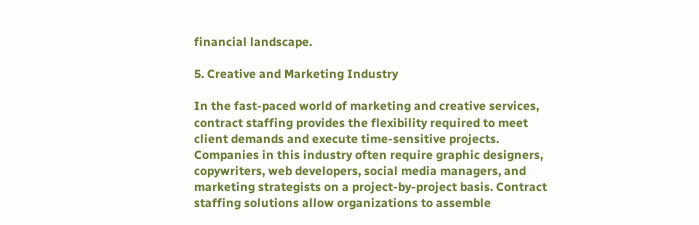financial landscape.

5. Creative and Marketing Industry

In the fast-paced world of marketing and creative services, contract staffing provides the flexibility required to meet client demands and execute time-sensitive projects. Companies in this industry often require graphic designers, copywriters, web developers, social media managers, and marketing strategists on a project-by-project basis. Contract staffing solutions allow organizations to assemble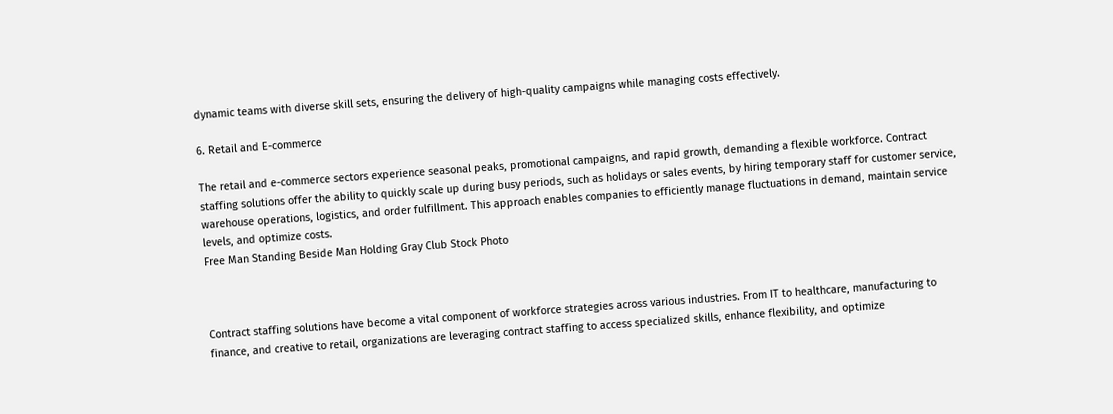dynamic teams with diverse skill sets, ensuring the delivery of high-quality campaigns while managing costs effectively.

6. Retail and E-commerce

The retail and e-commerce sectors experience seasonal peaks, promotional campaigns, and rapid growth, demanding a flexible workforce. Contract staffing solutions offer the ability to quickly scale up during busy periods, such as holidays or sales events, by hiring temporary staff for customer service, warehouse operations, logistics, and order fulfillment. This approach enables companies to efficiently manage fluctuations in demand, maintain service levels, and optimize costs.
Free Man Standing Beside Man Holding Gray Club Stock Photo



Contract staffing solutions have become a vital component of workforce strategies across various industries. From IT to healthcare, manufacturing to finance, and creative to retail, organizations are leveraging contract staffing to access specialized skills, enhance flexibility, and optimize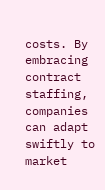costs. By embracing contract staffing, companies can adapt swiftly to market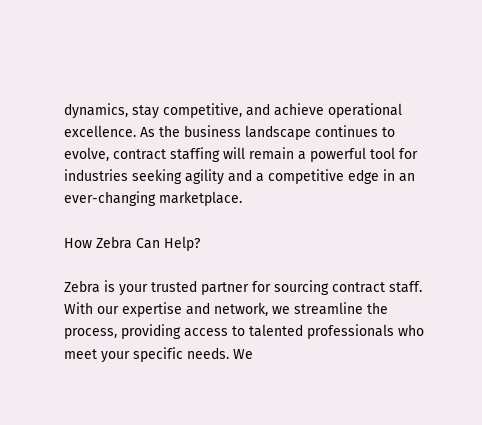dynamics, stay competitive, and achieve operational excellence. As the business landscape continues to evolve, contract staffing will remain a powerful tool for industries seeking agility and a competitive edge in an ever-changing marketplace.

How Zebra Can Help?

Zebra is your trusted partner for sourcing contract staff. With our expertise and network, we streamline the process, providing access to talented professionals who meet your specific needs. We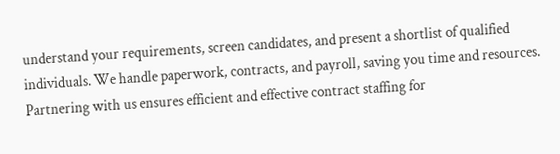understand your requirements, screen candidates, and present a shortlist of qualified individuals. We handle paperwork, contracts, and payroll, saving you time and resources. Partnering with us ensures efficient and effective contract staffing for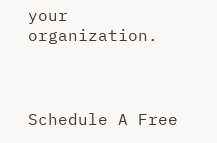your organization.



Schedule A Free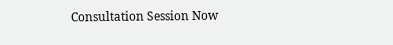Consultation Session Now